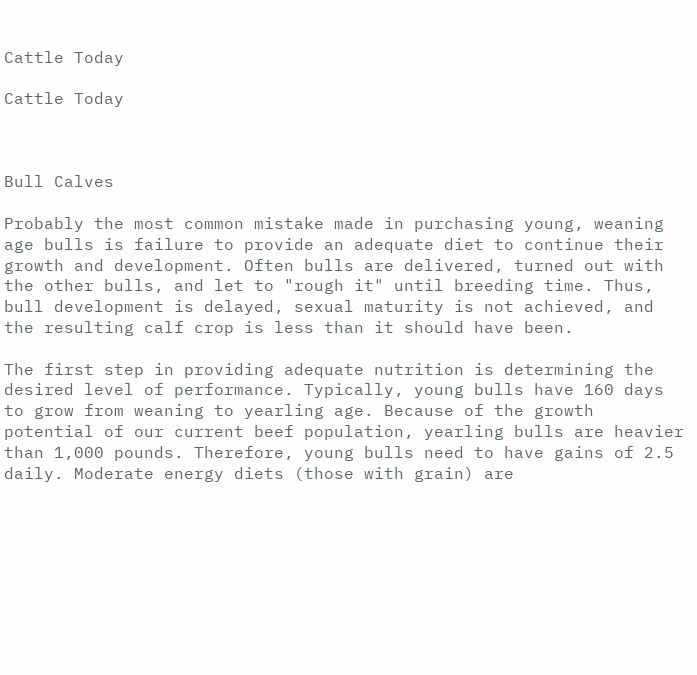Cattle Today

Cattle Today



Bull Calves

Probably the most common mistake made in purchasing young, weaning age bulls is failure to provide an adequate diet to continue their growth and development. Often bulls are delivered, turned out with the other bulls, and let to "rough it" until breeding time. Thus, bull development is delayed, sexual maturity is not achieved, and the resulting calf crop is less than it should have been.

The first step in providing adequate nutrition is determining the desired level of performance. Typically, young bulls have 160 days to grow from weaning to yearling age. Because of the growth potential of our current beef population, yearling bulls are heavier than 1,000 pounds. Therefore, young bulls need to have gains of 2.5 daily. Moderate energy diets (those with grain) are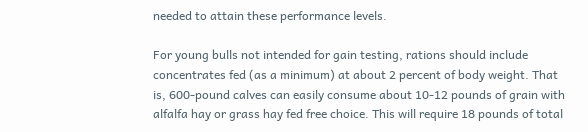needed to attain these performance levels.

For young bulls not intended for gain testing, rations should include concentrates fed (as a minimum) at about 2 percent of body weight. That is, 600-pound calves can easily consume about 10-12 pounds of grain with alfalfa hay or grass hay fed free choice. This will require 18 pounds of total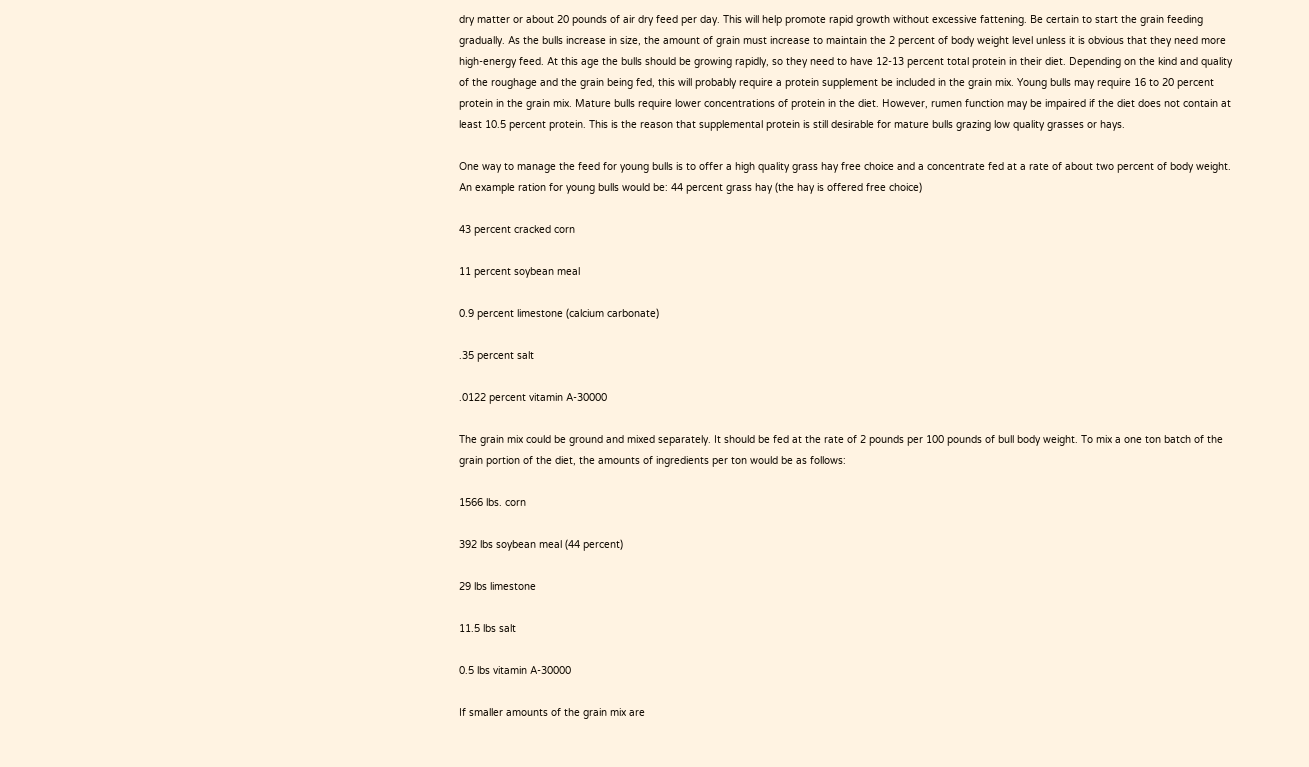dry matter or about 20 pounds of air dry feed per day. This will help promote rapid growth without excessive fattening. Be certain to start the grain feeding gradually. As the bulls increase in size, the amount of grain must increase to maintain the 2 percent of body weight level unless it is obvious that they need more high-energy feed. At this age the bulls should be growing rapidly, so they need to have 12-13 percent total protein in their diet. Depending on the kind and quality of the roughage and the grain being fed, this will probably require a protein supplement be included in the grain mix. Young bulls may require 16 to 20 percent protein in the grain mix. Mature bulls require lower concentrations of protein in the diet. However, rumen function may be impaired if the diet does not contain at least 10.5 percent protein. This is the reason that supplemental protein is still desirable for mature bulls grazing low quality grasses or hays.

One way to manage the feed for young bulls is to offer a high quality grass hay free choice and a concentrate fed at a rate of about two percent of body weight. An example ration for young bulls would be: 44 percent grass hay (the hay is offered free choice)

43 percent cracked corn

11 percent soybean meal

0.9 percent limestone (calcium carbonate)

.35 percent salt

.0122 percent vitamin A-30000

The grain mix could be ground and mixed separately. It should be fed at the rate of 2 pounds per 100 pounds of bull body weight. To mix a one ton batch of the grain portion of the diet, the amounts of ingredients per ton would be as follows:

1566 lbs. corn

392 lbs soybean meal (44 percent)

29 lbs limestone

11.5 lbs salt

0.5 lbs vitamin A-30000

If smaller amounts of the grain mix are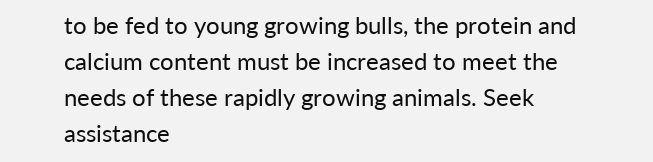to be fed to young growing bulls, the protein and calcium content must be increased to meet the needs of these rapidly growing animals. Seek assistance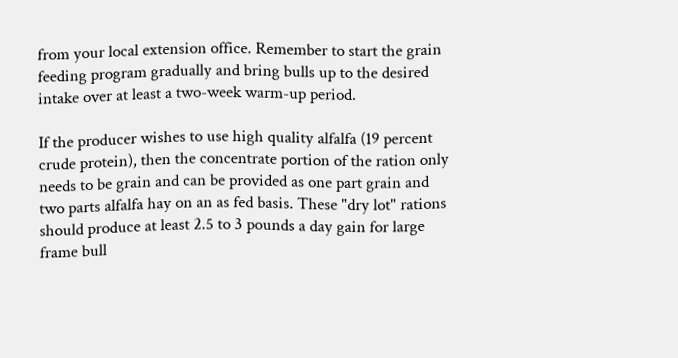from your local extension office. Remember to start the grain feeding program gradually and bring bulls up to the desired intake over at least a two-week warm-up period.

If the producer wishes to use high quality alfalfa (19 percent crude protein), then the concentrate portion of the ration only needs to be grain and can be provided as one part grain and two parts alfalfa hay on an as fed basis. These "dry lot" rations should produce at least 2.5 to 3 pounds a day gain for large frame bull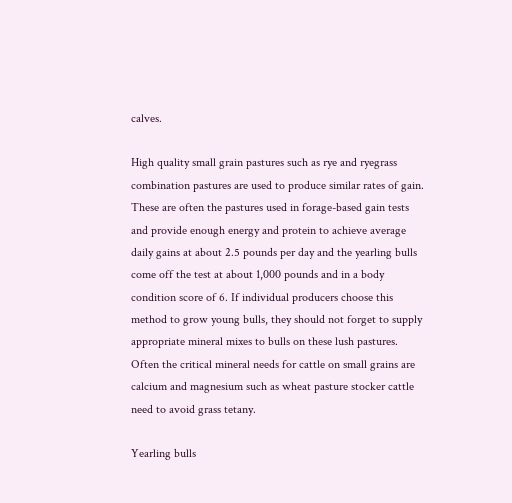calves.

High quality small grain pastures such as rye and ryegrass combination pastures are used to produce similar rates of gain. These are often the pastures used in forage-based gain tests and provide enough energy and protein to achieve average daily gains at about 2.5 pounds per day and the yearling bulls come off the test at about 1,000 pounds and in a body condition score of 6. If individual producers choose this method to grow young bulls, they should not forget to supply appropriate mineral mixes to bulls on these lush pastures. Often the critical mineral needs for cattle on small grains are calcium and magnesium such as wheat pasture stocker cattle need to avoid grass tetany.

Yearling bulls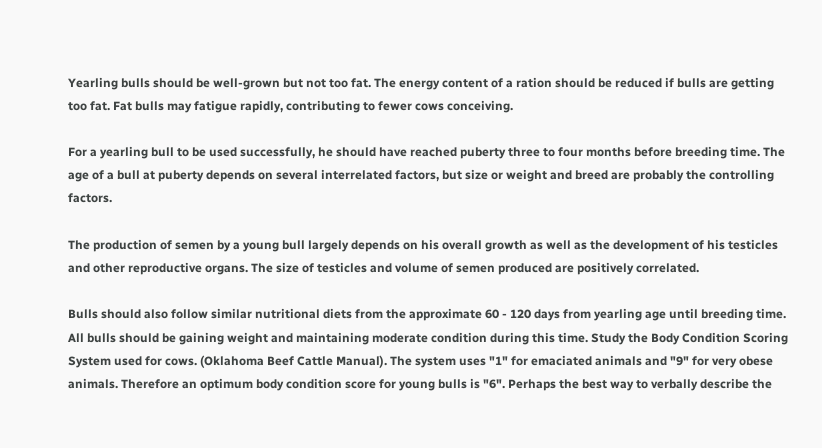Yearling bulls should be well-grown but not too fat. The energy content of a ration should be reduced if bulls are getting too fat. Fat bulls may fatigue rapidly, contributing to fewer cows conceiving.

For a yearling bull to be used successfully, he should have reached puberty three to four months before breeding time. The age of a bull at puberty depends on several interrelated factors, but size or weight and breed are probably the controlling factors.

The production of semen by a young bull largely depends on his overall growth as well as the development of his testicles and other reproductive organs. The size of testicles and volume of semen produced are positively correlated.

Bulls should also follow similar nutritional diets from the approximate 60 - 120 days from yearling age until breeding time. All bulls should be gaining weight and maintaining moderate condition during this time. Study the Body Condition Scoring System used for cows. (Oklahoma Beef Cattle Manual). The system uses "1" for emaciated animals and "9" for very obese animals. Therefore an optimum body condition score for young bulls is "6". Perhaps the best way to verbally describe the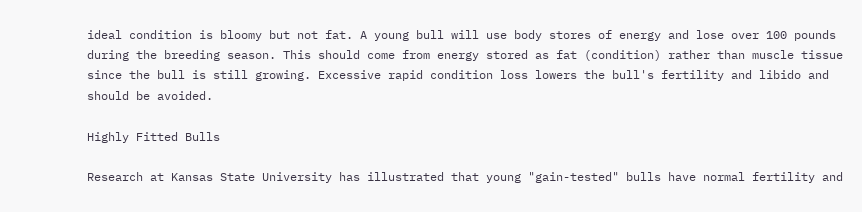ideal condition is bloomy but not fat. A young bull will use body stores of energy and lose over 100 pounds during the breeding season. This should come from energy stored as fat (condition) rather than muscle tissue since the bull is still growing. Excessive rapid condition loss lowers the bull's fertility and libido and should be avoided.

Highly Fitted Bulls

Research at Kansas State University has illustrated that young "gain-tested" bulls have normal fertility and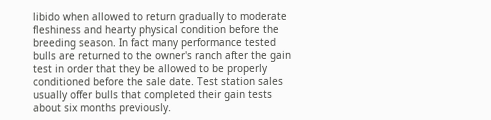libido when allowed to return gradually to moderate fleshiness and hearty physical condition before the breeding season. In fact many performance tested bulls are returned to the owner's ranch after the gain test in order that they be allowed to be properly conditioned before the sale date. Test station sales usually offer bulls that completed their gain tests about six months previously.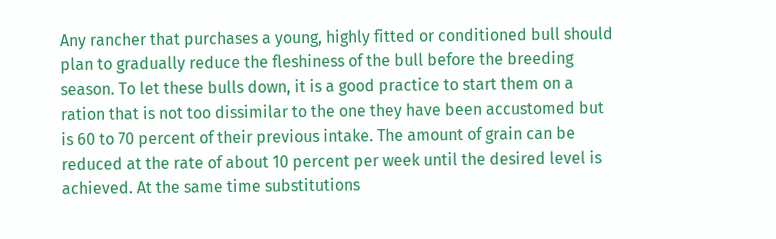Any rancher that purchases a young, highly fitted or conditioned bull should plan to gradually reduce the fleshiness of the bull before the breeding season. To let these bulls down, it is a good practice to start them on a ration that is not too dissimilar to the one they have been accustomed but is 60 to 70 percent of their previous intake. The amount of grain can be reduced at the rate of about 10 percent per week until the desired level is achieved. At the same time substitutions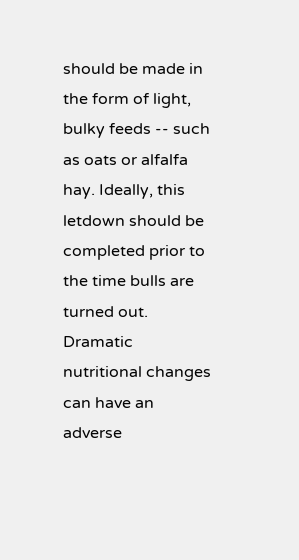should be made in the form of light, bulky feeds -- such as oats or alfalfa hay. Ideally, this letdown should be completed prior to the time bulls are turned out. Dramatic nutritional changes can have an adverse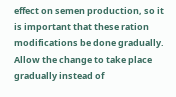effect on semen production, so it is important that these ration modifications be done gradually. Allow the change to take place gradually instead of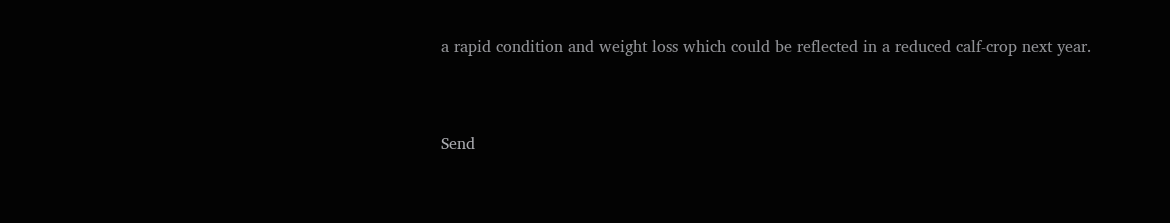a rapid condition and weight loss which could be reflected in a reduced calf-crop next year.


Send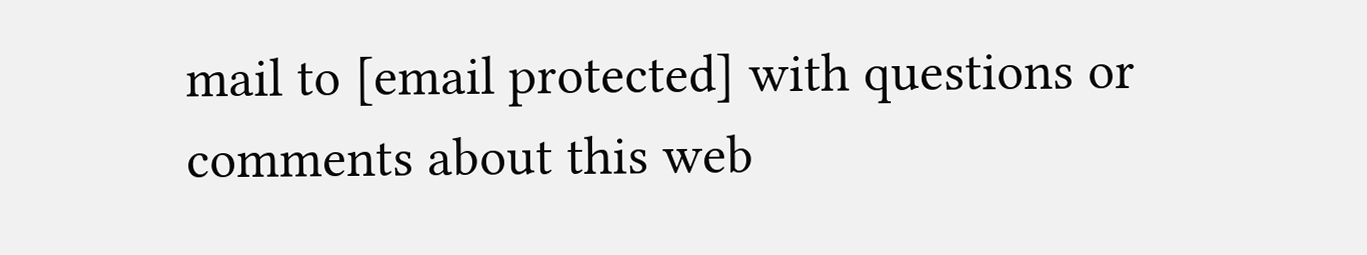mail to [email protected] with questions or comments about this web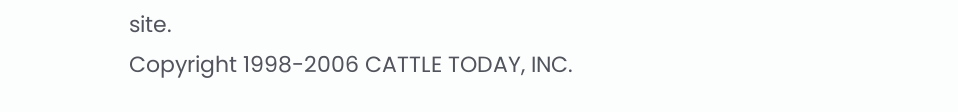site.
Copyright 1998-2006 CATTLE TODAY, INC.